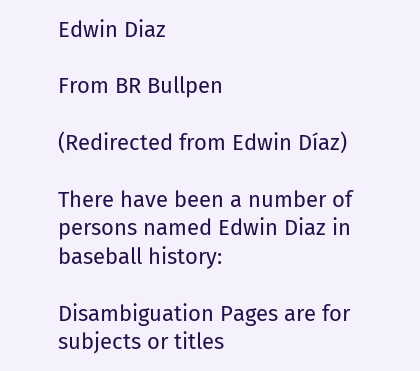Edwin Diaz

From BR Bullpen

(Redirected from Edwin Díaz)

There have been a number of persons named Edwin Diaz in baseball history:

Disambiguation Pages are for subjects or titles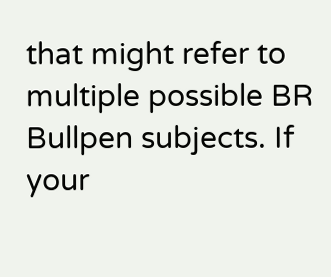that might refer to multiple possible BR Bullpen subjects. If your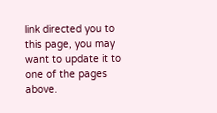link directed you to this page, you may want to update it to one of the pages above.